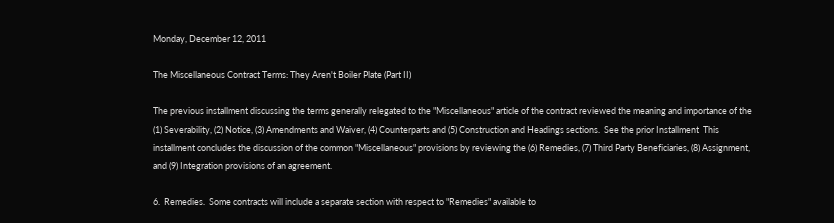Monday, December 12, 2011

The Miscellaneous Contract Terms: They Aren't Boiler Plate (Part II)

The previous installment discussing the terms generally relegated to the "Miscellaneous" article of the contract reviewed the meaning and importance of the (1) Severability, (2) Notice, (3) Amendments and Waiver, (4) Counterparts and (5) Construction and Headings sections.  See the prior Installment  This installment concludes the discussion of the common "Miscellaneous" provisions by reviewing the (6) Remedies, (7) Third Party Beneficiaries, (8) Assignment, and (9) Integration provisions of an agreement.

6.  Remedies.  Some contracts will include a separate section with respect to "Remedies" available to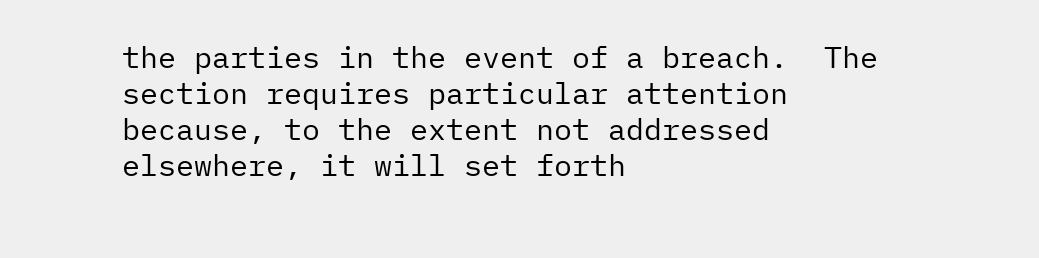the parties in the event of a breach.  The section requires particular attention because, to the extent not addressed elsewhere, it will set forth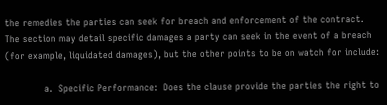the remedies the parties can seek for breach and enforcement of the contract.  The section may detail specific damages a party can seek in the event of a breach (for example, liquidated damages), but the other points to be on watch for include:

             a.  Specific Performance:  Does the clause provide the parties the right to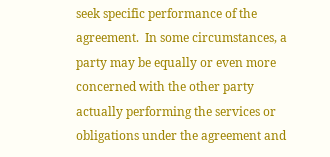seek specific performance of the agreement.  In some circumstances, a party may be equally or even more concerned with the other party actually performing the services or obligations under the agreement and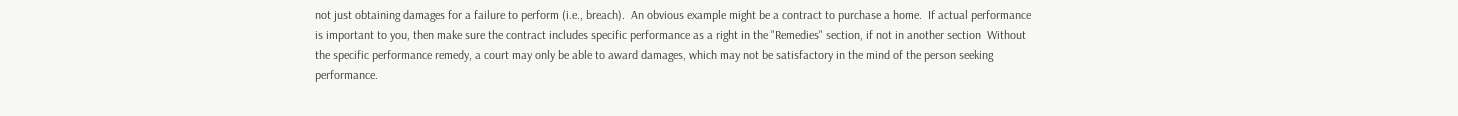not just obtaining damages for a failure to perform (i.e., breach).  An obvious example might be a contract to purchase a home.  If actual performance is important to you, then make sure the contract includes specific performance as a right in the "Remedies" section, if not in another section  Without the specific performance remedy, a court may only be able to award damages, which may not be satisfactory in the mind of the person seeking performance.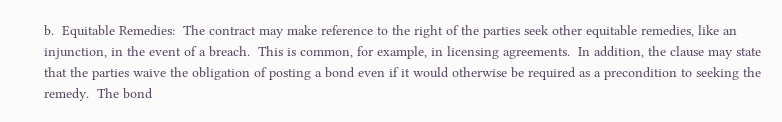b.  Equitable Remedies:  The contract may make reference to the right of the parties seek other equitable remedies, like an injunction, in the event of a breach.  This is common, for example, in licensing agreements.  In addition, the clause may state that the parties waive the obligation of posting a bond even if it would otherwise be required as a precondition to seeking the remedy.  The bond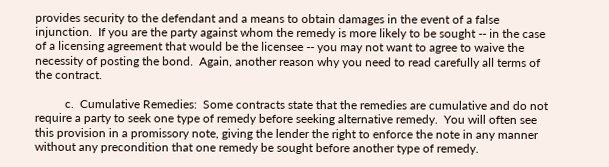provides security to the defendant and a means to obtain damages in the event of a false injunction.  If you are the party against whom the remedy is more likely to be sought -- in the case of a licensing agreement that would be the licensee -- you may not want to agree to waive the necessity of posting the bond.  Again, another reason why you need to read carefully all terms of the contract.

          c.  Cumulative Remedies:  Some contracts state that the remedies are cumulative and do not require a party to seek one type of remedy before seeking alternative remedy.  You will often see this provision in a promissory note, giving the lender the right to enforce the note in any manner without any precondition that one remedy be sought before another type of remedy.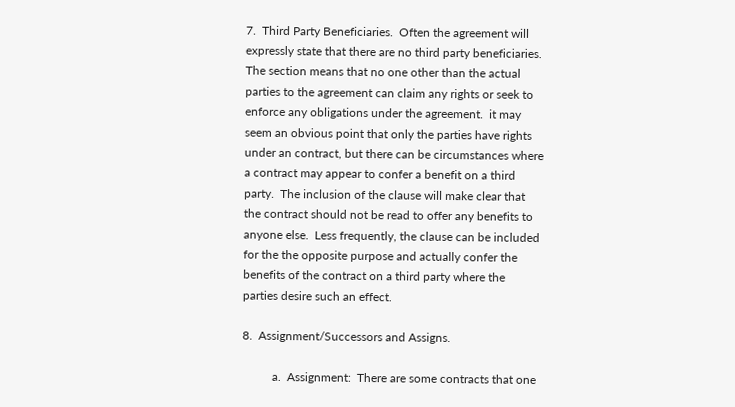7.  Third Party Beneficiaries.  Often the agreement will expressly state that there are no third party beneficiaries.  The section means that no one other than the actual parties to the agreement can claim any rights or seek to enforce any obligations under the agreement.  it may seem an obvious point that only the parties have rights under an contract, but there can be circumstances where a contract may appear to confer a benefit on a third party.  The inclusion of the clause will make clear that the contract should not be read to offer any benefits to anyone else.  Less frequently, the clause can be included for the the opposite purpose and actually confer the benefits of the contract on a third party where the parties desire such an effect.

8.  Assignment/Successors and Assigns.

          a.  Assignment:  There are some contracts that one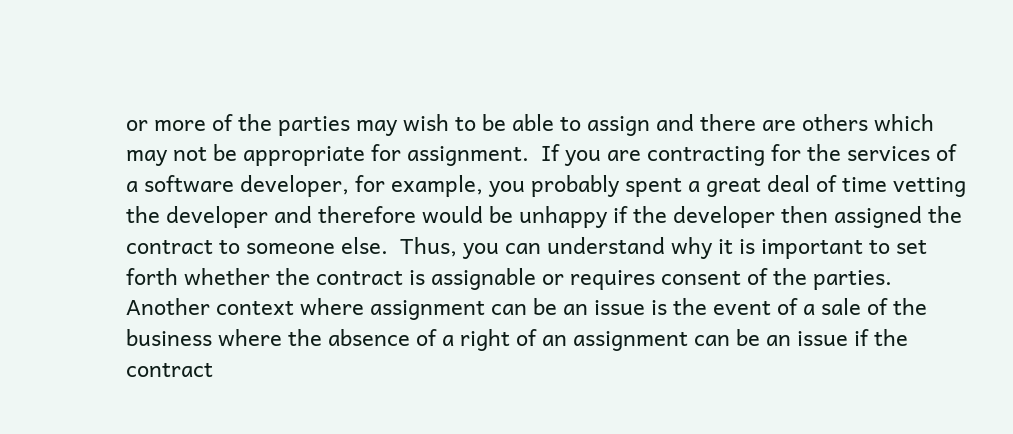or more of the parties may wish to be able to assign and there are others which may not be appropriate for assignment.  If you are contracting for the services of a software developer, for example, you probably spent a great deal of time vetting the developer and therefore would be unhappy if the developer then assigned the contract to someone else.  Thus, you can understand why it is important to set forth whether the contract is assignable or requires consent of the parties.  Another context where assignment can be an issue is the event of a sale of the business where the absence of a right of an assignment can be an issue if the contract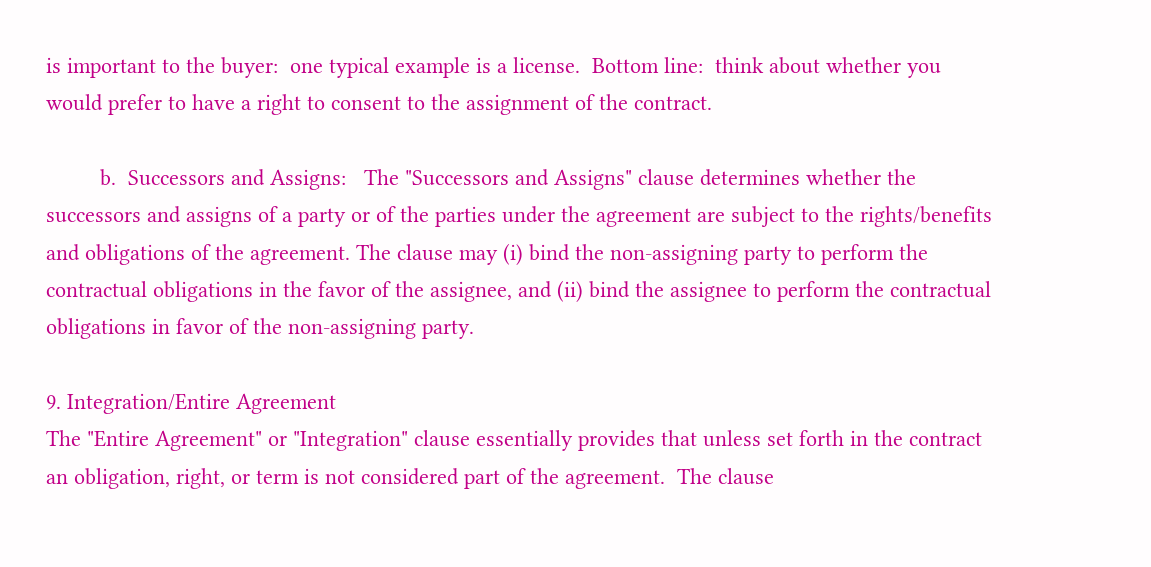is important to the buyer:  one typical example is a license.  Bottom line:  think about whether you would prefer to have a right to consent to the assignment of the contract.

         b.  Successors and Assigns:   The "Successors and Assigns" clause determines whether the successors and assigns of a party or of the parties under the agreement are subject to the rights/benefits and obligations of the agreement. The clause may (i) bind the non-assigning party to perform the contractual obligations in the favor of the assignee, and (ii) bind the assignee to perform the contractual obligations in favor of the non-assigning party.

9. Integration/Entire Agreement
The "Entire Agreement" or "Integration" clause essentially provides that unless set forth in the contract an obligation, right, or term is not considered part of the agreement.  The clause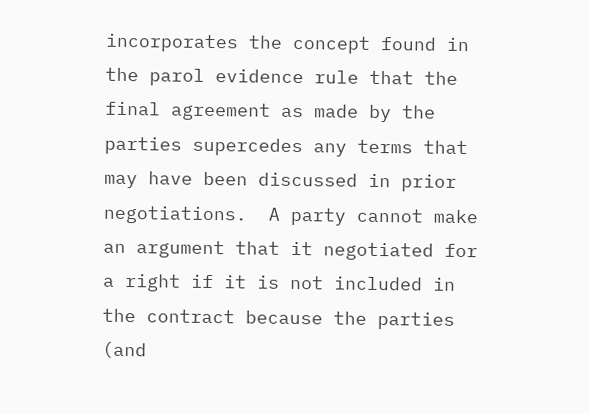incorporates the concept found in the parol evidence rule that the final agreement as made by the parties supercedes any terms that may have been discussed in prior negotiations.  A party cannot make an argument that it negotiated for a right if it is not included in the contract because the parties (and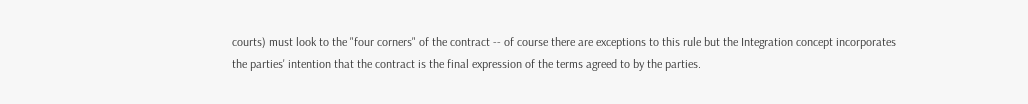courts) must look to the "four corners" of the contract -- of course there are exceptions to this rule but the Integration concept incorporates the parties' intention that the contract is the final expression of the terms agreed to by the parties.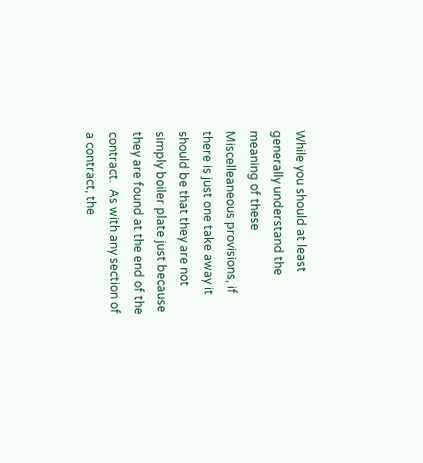While you should at least generally understand the meaning of these Miscelleaneous provisions, if there is just one take away it should be that they are not simply boiler plate just because they are found at the end of the contract.  As with any section of a contract, the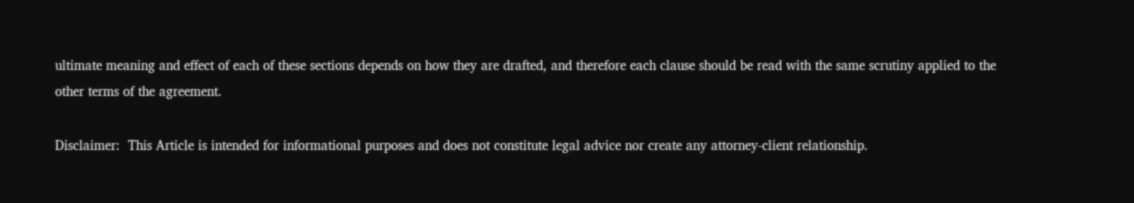ultimate meaning and effect of each of these sections depends on how they are drafted, and therefore each clause should be read with the same scrutiny applied to the other terms of the agreement.

Disclaimer:  This Article is intended for informational purposes and does not constitute legal advice nor create any attorney-client relationship.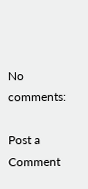No comments:

Post a Comment